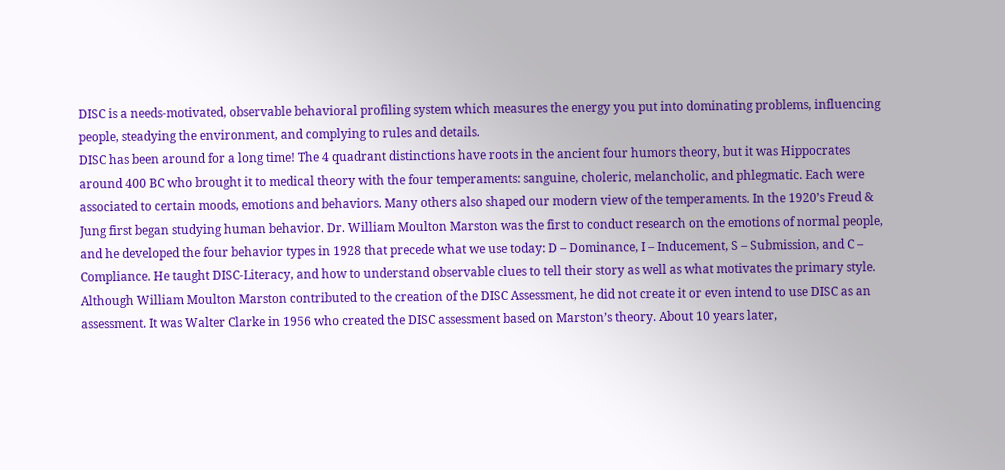DISC is a needs-motivated, observable behavioral profiling system which measures the energy you put into dominating problems, influencing people, steadying the environment, and complying to rules and details.
DISC has been around for a long time! The 4 quadrant distinctions have roots in the ancient four humors theory, but it was Hippocrates around 400 BC who brought it to medical theory with the four temperaments: sanguine, choleric, melancholic, and phlegmatic. Each were associated to certain moods, emotions and behaviors. Many others also shaped our modern view of the temperaments. In the 1920’s Freud & Jung first began studying human behavior. Dr. William Moulton Marston was the first to conduct research on the emotions of normal people, and he developed the four behavior types in 1928 that precede what we use today: D – Dominance, I – Inducement, S – Submission, and C – Compliance. He taught DISC-Literacy, and how to understand observable clues to tell their story as well as what motivates the primary style. Although William Moulton Marston contributed to the creation of the DISC Assessment, he did not create it or even intend to use DISC as an assessment. It was Walter Clarke in 1956 who created the DISC assessment based on Marston’s theory. About 10 years later,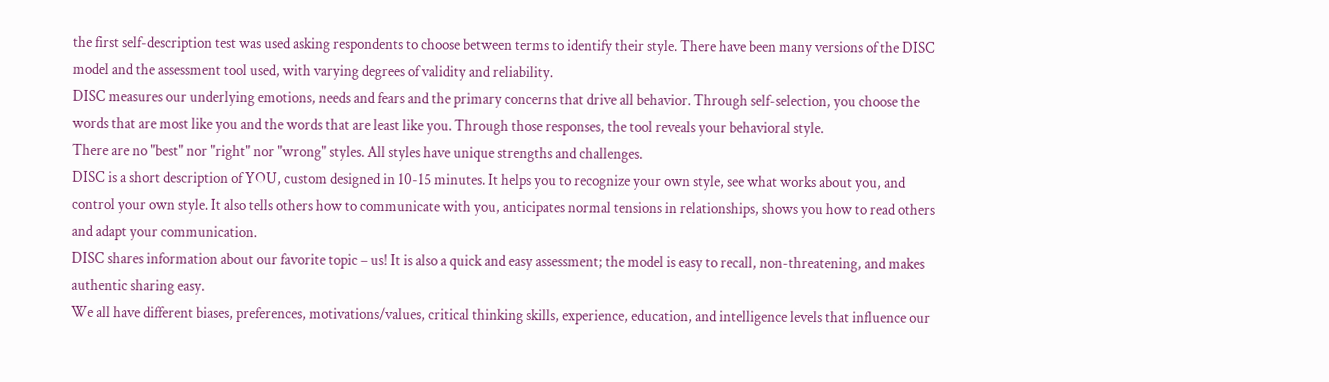the first self-description test was used asking respondents to choose between terms to identify their style. There have been many versions of the DISC model and the assessment tool used, with varying degrees of validity and reliability.
DISC measures our underlying emotions, needs and fears and the primary concerns that drive all behavior. Through self-selection, you choose the words that are most like you and the words that are least like you. Through those responses, the tool reveals your behavioral style.
There are no "best" nor "right" nor "wrong" styles. All styles have unique strengths and challenges.
DISC is a short description of YOU, custom designed in 10-15 minutes. It helps you to recognize your own style, see what works about you, and control your own style. It also tells others how to communicate with you, anticipates normal tensions in relationships, shows you how to read others and adapt your communication.
DISC shares information about our favorite topic – us! It is also a quick and easy assessment; the model is easy to recall, non-threatening, and makes authentic sharing easy.
We all have different biases, preferences, motivations/values, critical thinking skills, experience, education, and intelligence levels that influence our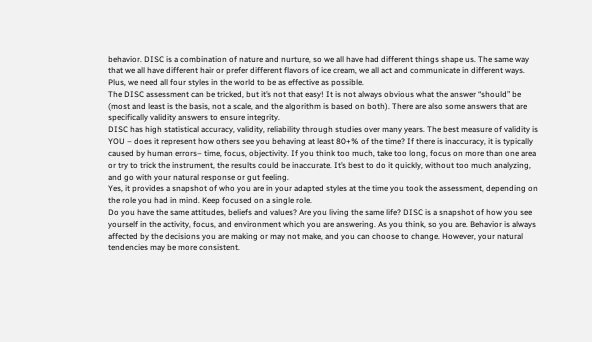behavior. DISC is a combination of nature and nurture, so we all have had different things shape us. The same way that we all have different hair or prefer different flavors of ice cream, we all act and communicate in different ways. Plus, we need all four styles in the world to be as effective as possible.
The DISC assessment can be tricked, but it’s not that easy! It is not always obvious what the answer “should” be (most and least is the basis, not a scale, and the algorithm is based on both). There are also some answers that are specifically validity answers to ensure integrity.
DISC has high statistical accuracy, validity, reliability through studies over many years. The best measure of validity is YOU – does it represent how others see you behaving at least 80+% of the time? If there is inaccuracy, it is typically caused by human errors– time, focus, objectivity. If you think too much, take too long, focus on more than one area or try to trick the instrument, the results could be inaccurate. It’s best to do it quickly, without too much analyzing, and go with your natural response or gut feeling.
Yes, it provides a snapshot of who you are in your adapted styles at the time you took the assessment, depending on the role you had in mind. Keep focused on a single role.
Do you have the same attitudes, beliefs and values? Are you living the same life? DISC is a snapshot of how you see yourself in the activity, focus, and environment which you are answering. As you think, so you are. Behavior is always affected by the decisions you are making or may not make, and you can choose to change. However, your natural tendencies may be more consistent.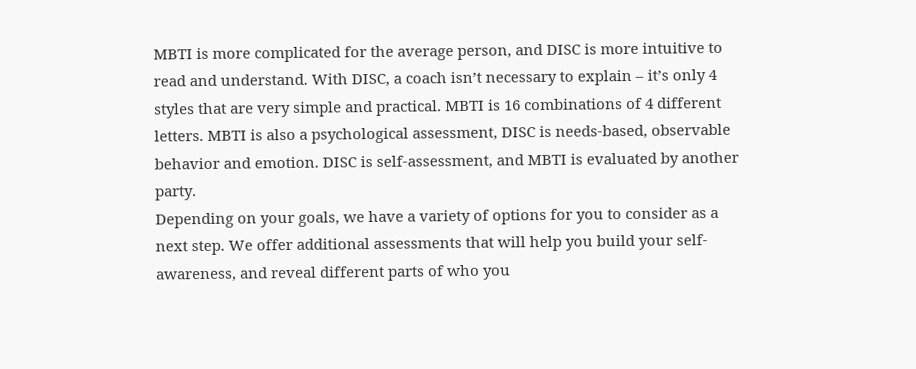MBTI is more complicated for the average person, and DISC is more intuitive to read and understand. With DISC, a coach isn’t necessary to explain – it’s only 4 styles that are very simple and practical. MBTI is 16 combinations of 4 different letters. MBTI is also a psychological assessment, DISC is needs-based, observable behavior and emotion. DISC is self-assessment, and MBTI is evaluated by another party.
Depending on your goals, we have a variety of options for you to consider as a next step. We offer additional assessments that will help you build your self-awareness, and reveal different parts of who you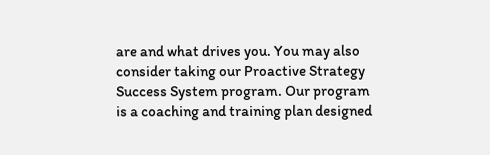are and what drives you. You may also consider taking our Proactive Strategy Success System program. Our program is a coaching and training plan designed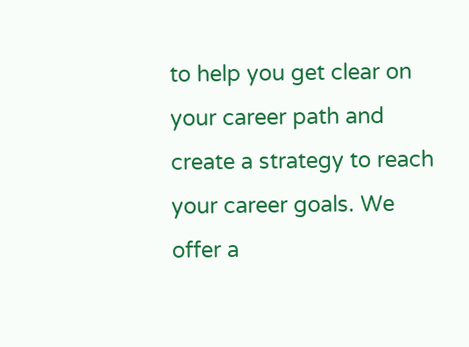to help you get clear on your career path and create a strategy to reach your career goals. We offer a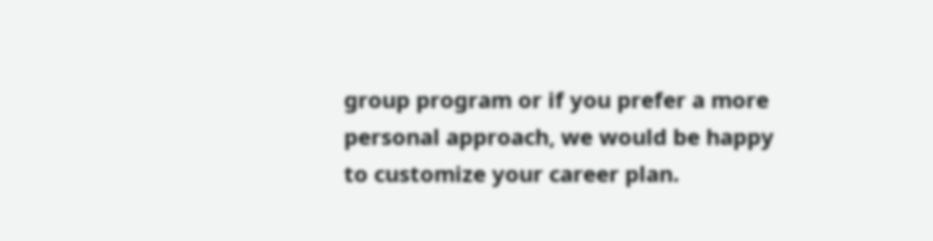group program or if you prefer a more personal approach, we would be happy to customize your career plan.